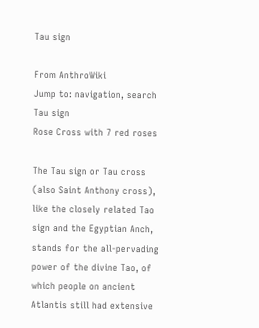Tau sign

From AnthroWiki
Jump to: navigation, search
Tau sign
Rose Cross with 7 red roses

The Tau sign or Tau cross (also Saint Anthony cross), like the closely related Tao sign and the Egyptian Anch, stands for the all-pervading power of the divine Tao, of which people on ancient Atlantis still had extensive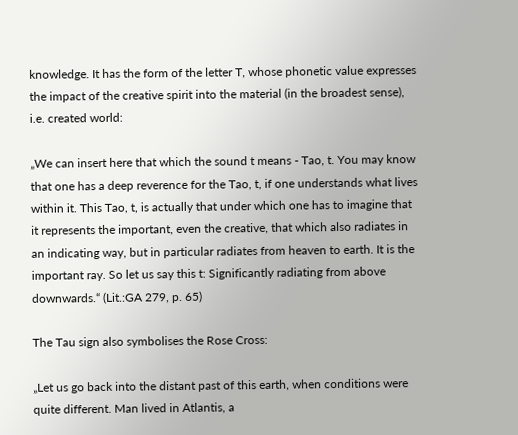knowledge. It has the form of the letter T, whose phonetic value expresses the impact of the creative spirit into the material (in the broadest sense), i.e. created world:

„We can insert here that which the sound t means - Tao, t. You may know that one has a deep reverence for the Tao, t, if one understands what lives within it. This Tao, t, is actually that under which one has to imagine that it represents the important, even the creative, that which also radiates in an indicating way, but in particular radiates from heaven to earth. It is the important ray. So let us say this t: Significantly radiating from above downwards.“ (Lit.:GA 279, p. 65)

The Tau sign also symbolises the Rose Cross:

„Let us go back into the distant past of this earth, when conditions were quite different. Man lived in Atlantis, a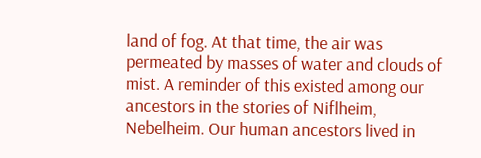land of fog. At that time, the air was permeated by masses of water and clouds of mist. A reminder of this existed among our ancestors in the stories of Niflheim, Nebelheim. Our human ancestors lived in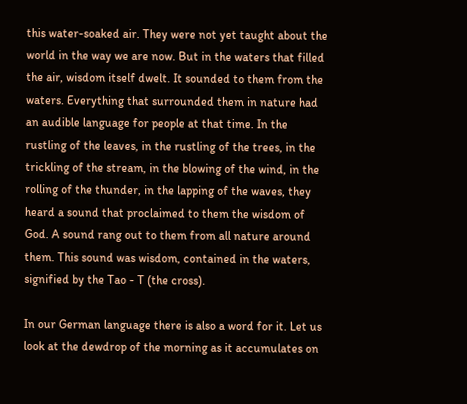this water-soaked air. They were not yet taught about the world in the way we are now. But in the waters that filled the air, wisdom itself dwelt. It sounded to them from the waters. Everything that surrounded them in nature had an audible language for people at that time. In the rustling of the leaves, in the rustling of the trees, in the trickling of the stream, in the blowing of the wind, in the rolling of the thunder, in the lapping of the waves, they heard a sound that proclaimed to them the wisdom of God. A sound rang out to them from all nature around them. This sound was wisdom, contained in the waters, signified by the Tao - T (the cross).

In our German language there is also a word for it. Let us look at the dewdrop of the morning as it accumulates on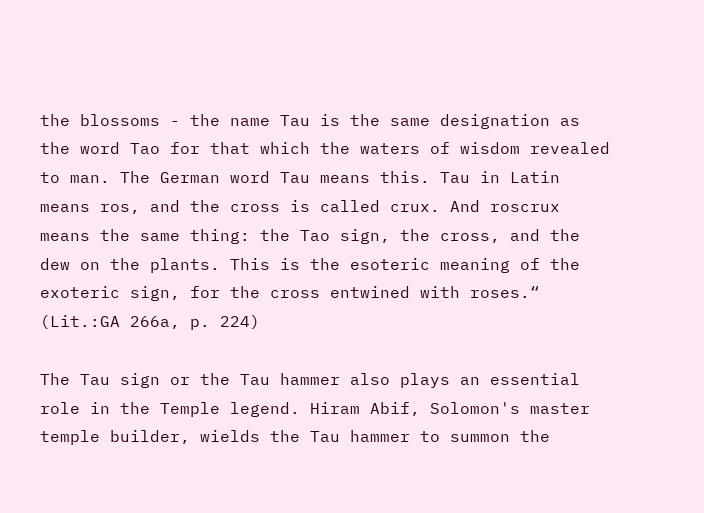the blossoms - the name Tau is the same designation as the word Tao for that which the waters of wisdom revealed to man. The German word Tau means this. Tau in Latin means ros, and the cross is called crux. And roscrux means the same thing: the Tao sign, the cross, and the dew on the plants. This is the esoteric meaning of the exoteric sign, for the cross entwined with roses.“ (Lit.:GA 266a, p. 224)

The Tau sign or the Tau hammer also plays an essential role in the Temple legend. Hiram Abif, Solomon's master temple builder, wields the Tau hammer to summon the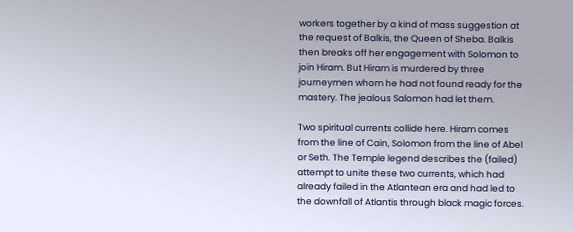workers together by a kind of mass suggestion at the request of Balkis, the Queen of Sheba. Balkis then breaks off her engagement with Solomon to join Hiram. But Hiram is murdered by three journeymen whom he had not found ready for the mastery. The jealous Salomon had let them.

Two spiritual currents collide here. Hiram comes from the line of Cain, Solomon from the line of Abel or Seth. The Temple legend describes the (failed) attempt to unite these two currents, which had already failed in the Atlantean era and had led to the downfall of Atlantis through black magic forces.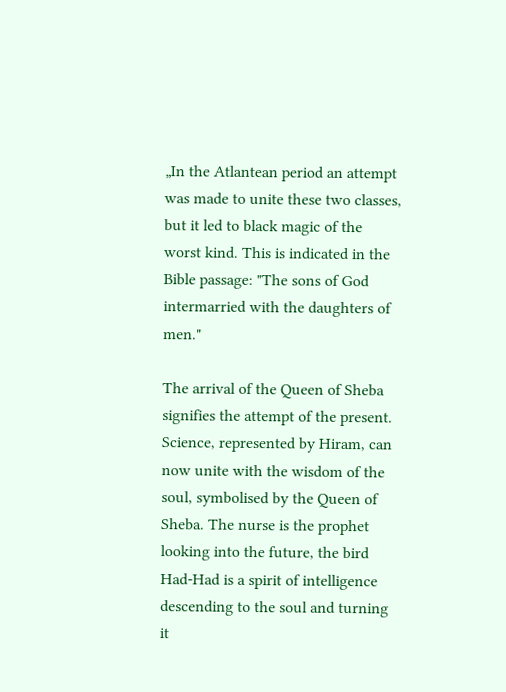„In the Atlantean period an attempt was made to unite these two classes, but it led to black magic of the worst kind. This is indicated in the Bible passage: "The sons of God intermarried with the daughters of men."

The arrival of the Queen of Sheba signifies the attempt of the present. Science, represented by Hiram, can now unite with the wisdom of the soul, symbolised by the Queen of Sheba. The nurse is the prophet looking into the future, the bird Had-Had is a spirit of intelligence descending to the soul and turning it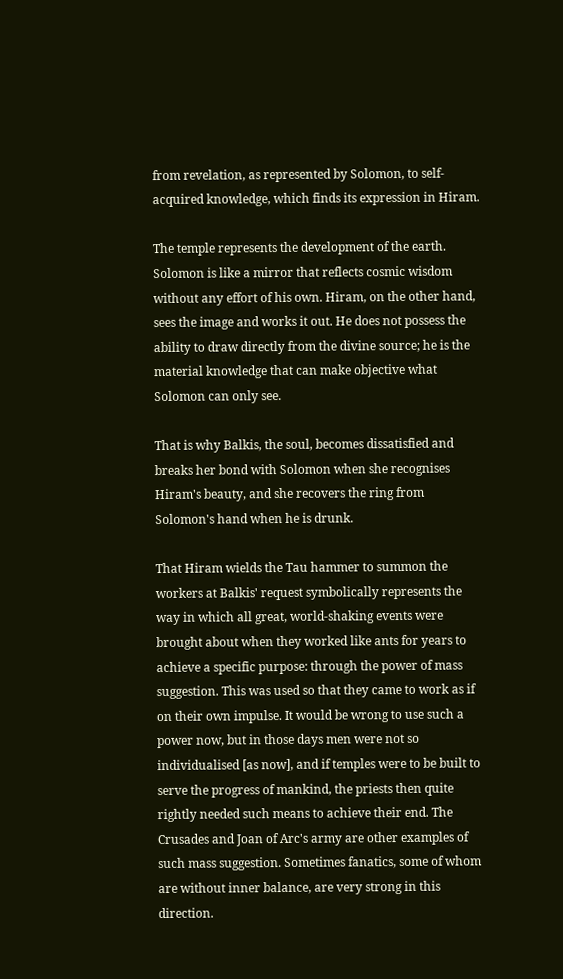from revelation, as represented by Solomon, to self-acquired knowledge, which finds its expression in Hiram.

The temple represents the development of the earth. Solomon is like a mirror that reflects cosmic wisdom without any effort of his own. Hiram, on the other hand, sees the image and works it out. He does not possess the ability to draw directly from the divine source; he is the material knowledge that can make objective what Solomon can only see.

That is why Balkis, the soul, becomes dissatisfied and breaks her bond with Solomon when she recognises Hiram's beauty, and she recovers the ring from Solomon's hand when he is drunk.

That Hiram wields the Tau hammer to summon the workers at Balkis' request symbolically represents the way in which all great, world-shaking events were brought about when they worked like ants for years to achieve a specific purpose: through the power of mass suggestion. This was used so that they came to work as if on their own impulse. It would be wrong to use such a power now, but in those days men were not so individualised [as now], and if temples were to be built to serve the progress of mankind, the priests then quite rightly needed such means to achieve their end. The Crusades and Joan of Arc's army are other examples of such mass suggestion. Sometimes fanatics, some of whom are without inner balance, are very strong in this direction.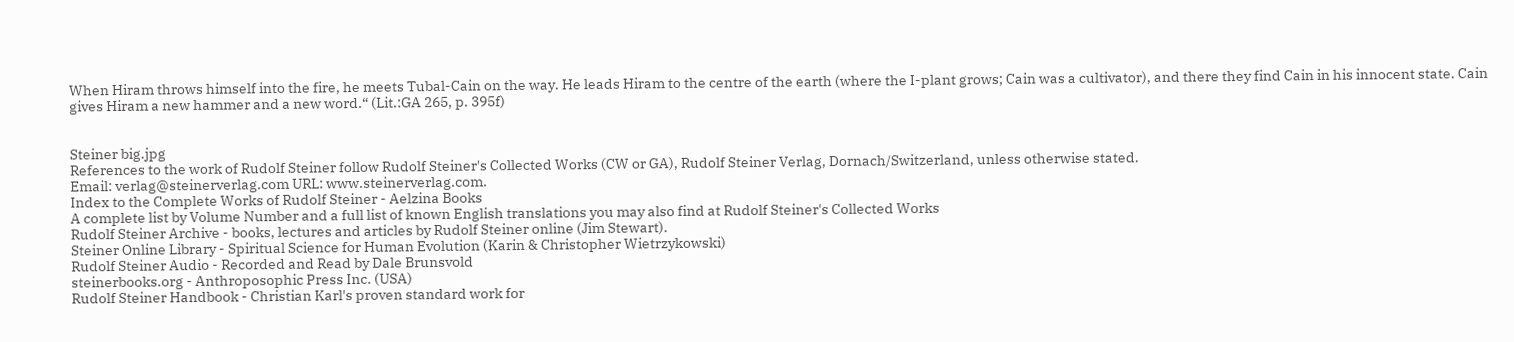When Hiram throws himself into the fire, he meets Tubal-Cain on the way. He leads Hiram to the centre of the earth (where the I-plant grows; Cain was a cultivator), and there they find Cain in his innocent state. Cain gives Hiram a new hammer and a new word.“ (Lit.:GA 265, p. 395f)


Steiner big.jpg
References to the work of Rudolf Steiner follow Rudolf Steiner's Collected Works (CW or GA), Rudolf Steiner Verlag, Dornach/Switzerland, unless otherwise stated.
Email: verlag@steinerverlag.com URL: www.steinerverlag.com.
Index to the Complete Works of Rudolf Steiner - Aelzina Books
A complete list by Volume Number and a full list of known English translations you may also find at Rudolf Steiner's Collected Works
Rudolf Steiner Archive - books, lectures and articles by Rudolf Steiner online (Jim Stewart).
Steiner Online Library - Spiritual Science for Human Evolution (Karin & Christopher Wietrzykowski)
Rudolf Steiner Audio - Recorded and Read by Dale Brunsvold
steinerbooks.org - Anthroposophic Press Inc. (USA)
Rudolf Steiner Handbook - Christian Karl's proven standard work for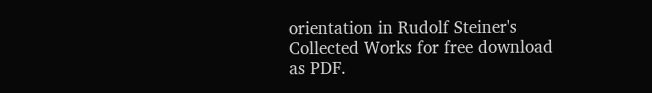orientation in Rudolf Steiner's Collected Works for free download as PDF.